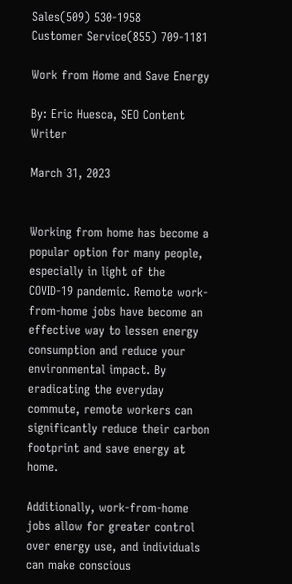Sales(509) 530-1958         Customer Service(855) 709-1181

Work from Home and Save Energy

By: Eric Huesca, SEO Content Writer

March 31, 2023


Working from home has become a popular option for many people, especially in light of the COVID-19 pandemic. Remote work-from-home jobs have become an effective way to lessen energy consumption and reduce your environmental impact. By eradicating the everyday commute, remote workers can significantly reduce their carbon footprint and save energy at home.

Additionally, work-from-home jobs allow for greater control over energy use, and individuals can make conscious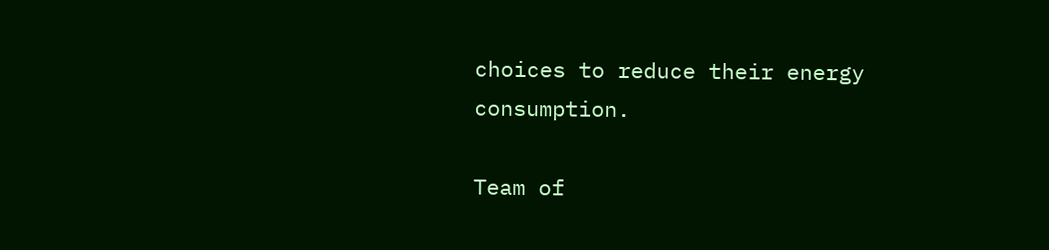choices to reduce their energy consumption.

Team of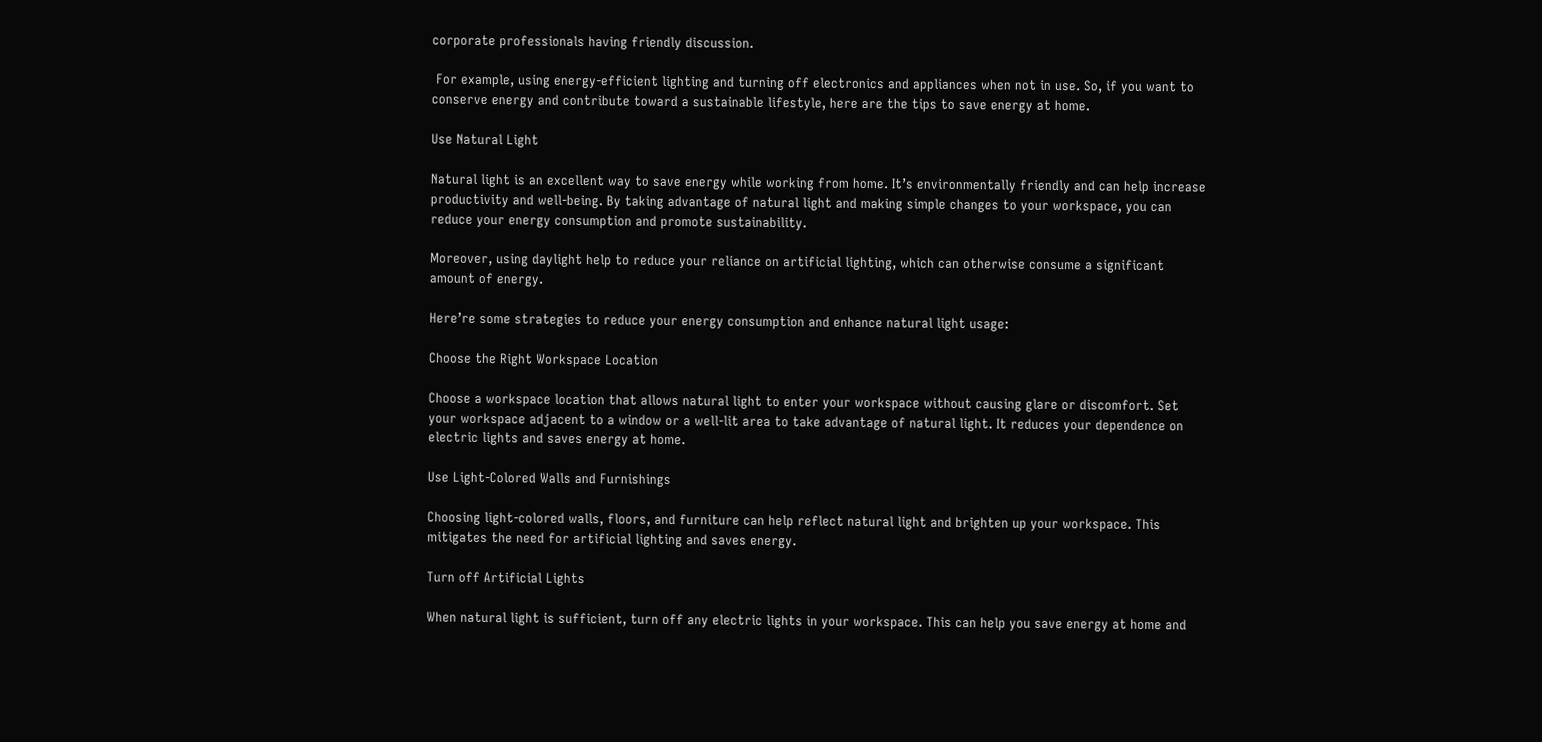corporate professionals having friendly discussion.

 For example, using energy-efficient lighting and turning off electronics and appliances when not in use. So, if you want to conserve energy and contribute toward a sustainable lifestyle, here are the tips to save energy at home.

Use Natural Light

Natural light is an excellent way to save energy while working from home. It’s environmentally friendly and can help increase productivity and well-being. By taking advantage of natural light and making simple changes to your workspace, you can reduce your energy consumption and promote sustainability.

Moreover, using daylight help to reduce your reliance on artificial lighting, which can otherwise consume a significant amount of energy.

Here’re some strategies to reduce your energy consumption and enhance natural light usage:

Choose the Right Workspace Location

Choose a workspace location that allows natural light to enter your workspace without causing glare or discomfort. Set your workspace adjacent to a window or a well-lit area to take advantage of natural light. It reduces your dependence on electric lights and saves energy at home.

Use Light-Colored Walls and Furnishings

Choosing light-colored walls, floors, and furniture can help reflect natural light and brighten up your workspace. This mitigates the need for artificial lighting and saves energy.

Turn off Artificial Lights

When natural light is sufficient, turn off any electric lights in your workspace. This can help you save energy at home and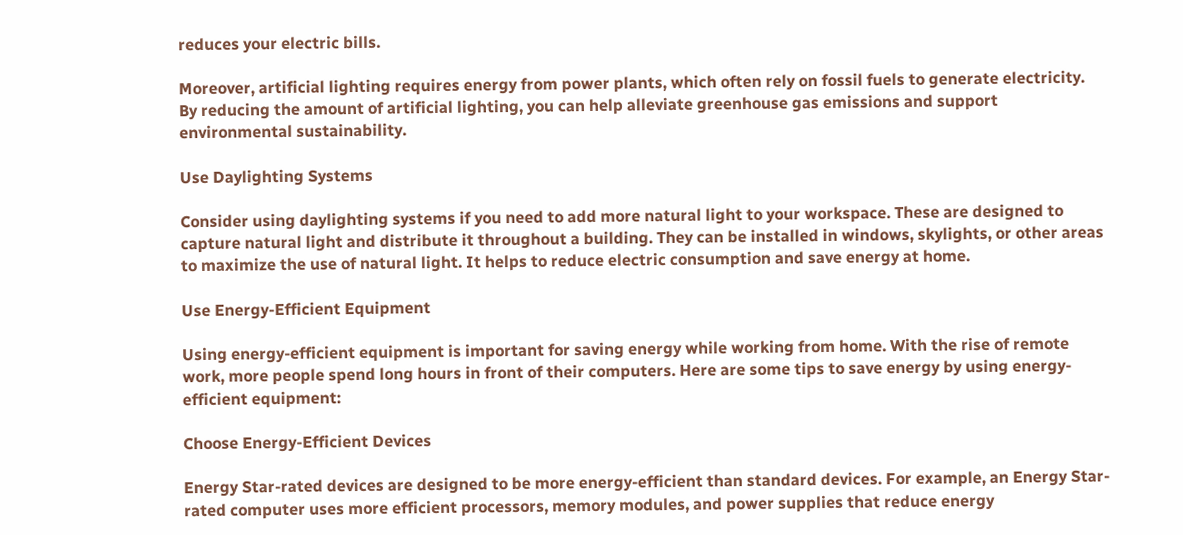reduces your electric bills.

Moreover, artificial lighting requires energy from power plants, which often rely on fossil fuels to generate electricity. By reducing the amount of artificial lighting, you can help alleviate greenhouse gas emissions and support environmental sustainability.

Use Daylighting Systems

Consider using daylighting systems if you need to add more natural light to your workspace. These are designed to capture natural light and distribute it throughout a building. They can be installed in windows, skylights, or other areas to maximize the use of natural light. It helps to reduce electric consumption and save energy at home.

Use Energy-Efficient Equipment

Using energy-efficient equipment is important for saving energy while working from home. With the rise of remote work, more people spend long hours in front of their computers. Here are some tips to save energy by using energy-efficient equipment:

Choose Energy-Efficient Devices

Energy Star-rated devices are designed to be more energy-efficient than standard devices. For example, an Energy Star-rated computer uses more efficient processors, memory modules, and power supplies that reduce energy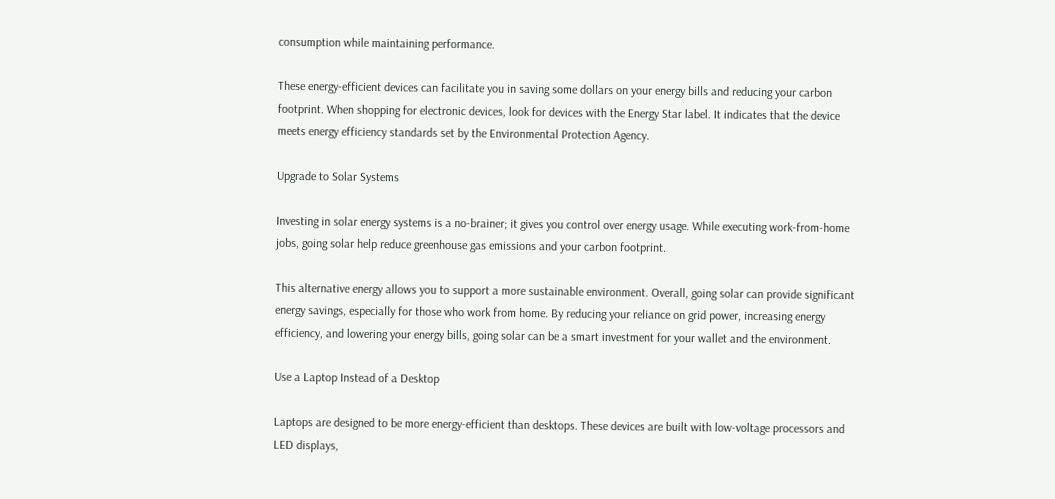consumption while maintaining performance.

These energy-efficient devices can facilitate you in saving some dollars on your energy bills and reducing your carbon footprint. When shopping for electronic devices, look for devices with the Energy Star label. It indicates that the device meets energy efficiency standards set by the Environmental Protection Agency.

Upgrade to Solar Systems

Investing in solar energy systems is a no-brainer; it gives you control over energy usage. While executing work-from-home jobs, going solar help reduce greenhouse gas emissions and your carbon footprint.

This alternative energy allows you to support a more sustainable environment. Overall, going solar can provide significant energy savings, especially for those who work from home. By reducing your reliance on grid power, increasing energy efficiency, and lowering your energy bills, going solar can be a smart investment for your wallet and the environment.

Use a Laptop Instead of a Desktop

Laptops are designed to be more energy-efficient than desktops. These devices are built with low-voltage processors and LED displays,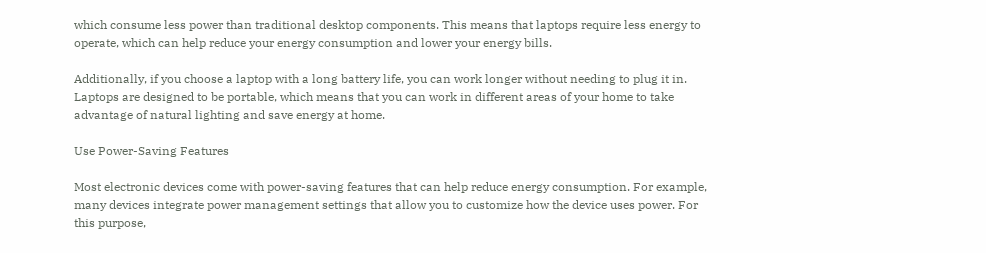which consume less power than traditional desktop components. This means that laptops require less energy to operate, which can help reduce your energy consumption and lower your energy bills.

Additionally, if you choose a laptop with a long battery life, you can work longer without needing to plug it in. Laptops are designed to be portable, which means that you can work in different areas of your home to take advantage of natural lighting and save energy at home.

Use Power-Saving Features

Most electronic devices come with power-saving features that can help reduce energy consumption. For example, many devices integrate power management settings that allow you to customize how the device uses power. For this purpose,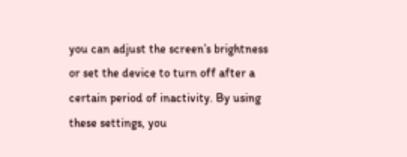you can adjust the screen’s brightness or set the device to turn off after a certain period of inactivity. By using these settings, you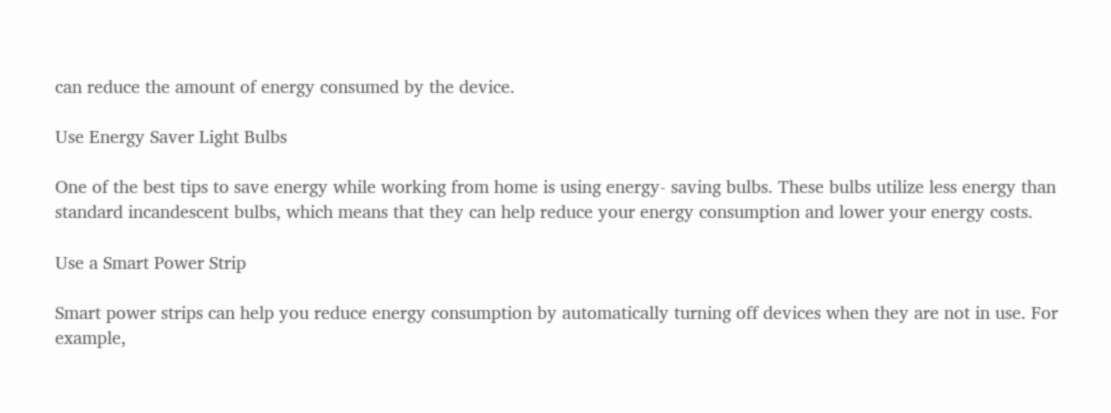can reduce the amount of energy consumed by the device.

Use Energy Saver Light Bulbs

One of the best tips to save energy while working from home is using energy- saving bulbs. These bulbs utilize less energy than standard incandescent bulbs, which means that they can help reduce your energy consumption and lower your energy costs.

Use a Smart Power Strip

Smart power strips can help you reduce energy consumption by automatically turning off devices when they are not in use. For example,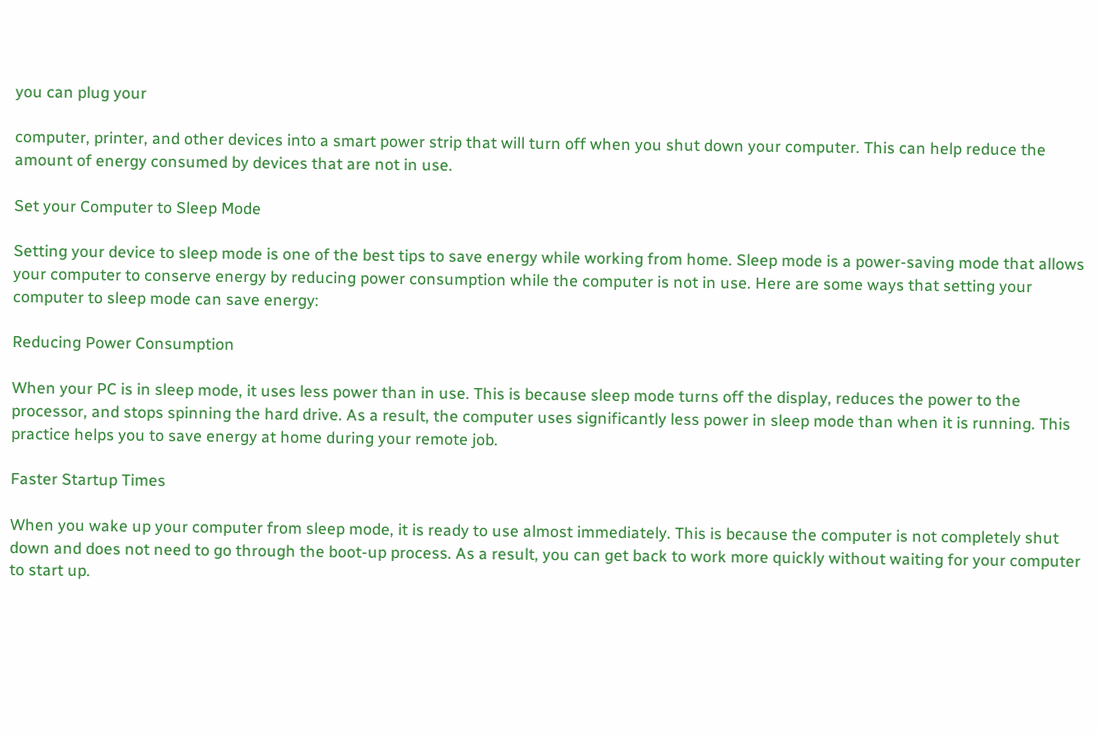you can plug your

computer, printer, and other devices into a smart power strip that will turn off when you shut down your computer. This can help reduce the amount of energy consumed by devices that are not in use.

Set your Computer to Sleep Mode

Setting your device to sleep mode is one of the best tips to save energy while working from home. Sleep mode is a power-saving mode that allows your computer to conserve energy by reducing power consumption while the computer is not in use. Here are some ways that setting your computer to sleep mode can save energy:

Reducing Power Consumption

When your PC is in sleep mode, it uses less power than in use. This is because sleep mode turns off the display, reduces the power to the processor, and stops spinning the hard drive. As a result, the computer uses significantly less power in sleep mode than when it is running. This practice helps you to save energy at home during your remote job.

Faster Startup Times

When you wake up your computer from sleep mode, it is ready to use almost immediately. This is because the computer is not completely shut down and does not need to go through the boot-up process. As a result, you can get back to work more quickly without waiting for your computer to start up.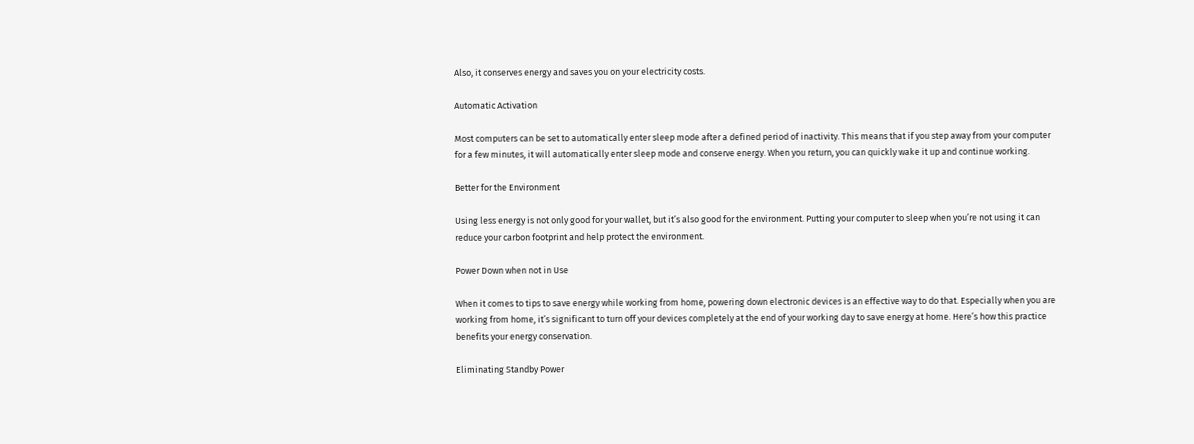Also, it conserves energy and saves you on your electricity costs.

Automatic Activation

Most computers can be set to automatically enter sleep mode after a defined period of inactivity. This means that if you step away from your computer for a few minutes, it will automatically enter sleep mode and conserve energy. When you return, you can quickly wake it up and continue working.

Better for the Environment

Using less energy is not only good for your wallet, but it’s also good for the environment. Putting your computer to sleep when you’re not using it can reduce your carbon footprint and help protect the environment.

Power Down when not in Use

When it comes to tips to save energy while working from home, powering down electronic devices is an effective way to do that. Especially when you are working from home, it’s significant to turn off your devices completely at the end of your working day to save energy at home. Here’s how this practice benefits your energy conservation.

Eliminating Standby Power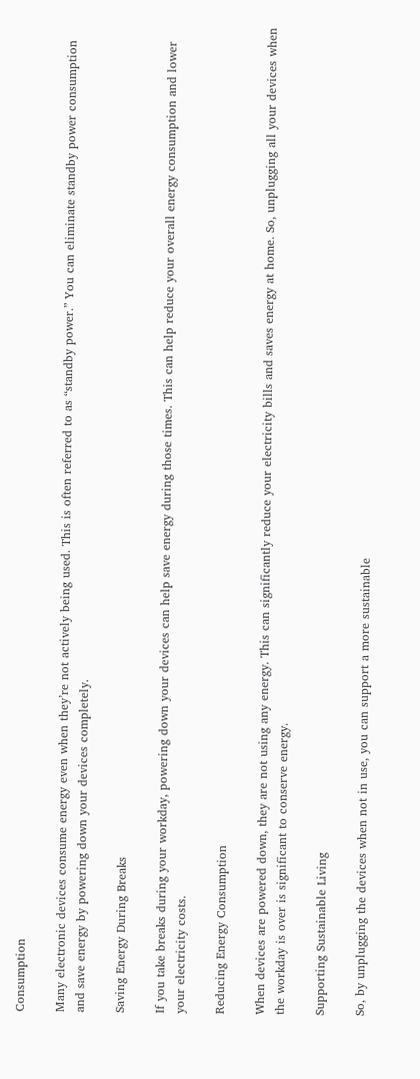Consumption

Many electronic devices consume energy even when they’re not actively being used. This is often referred to as “standby power.” You can eliminate standby power consumption and save energy by powering down your devices completely.

Saving Energy During Breaks

If you take breaks during your workday, powering down your devices can help save energy during those times. This can help reduce your overall energy consumption and lower your electricity costs.

Reducing Energy Consumption

When devices are powered down, they are not using any energy. This can significantly reduce your electricity bills and saves energy at home. So, unplugging all your devices when the workday is over is significant to conserve energy.

Supporting Sustainable Living

So, by unplugging the devices when not in use, you can support a more sustainable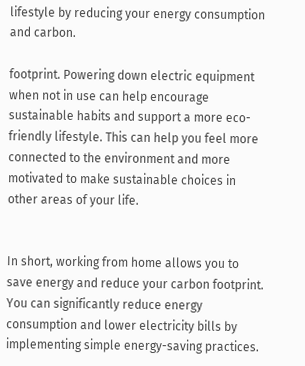lifestyle by reducing your energy consumption and carbon.

footprint. Powering down electric equipment when not in use can help encourage sustainable habits and support a more eco-friendly lifestyle. This can help you feel more connected to the environment and more motivated to make sustainable choices in other areas of your life.


In short, working from home allows you to save energy and reduce your carbon footprint. You can significantly reduce energy consumption and lower electricity bills by implementing simple energy-saving practices.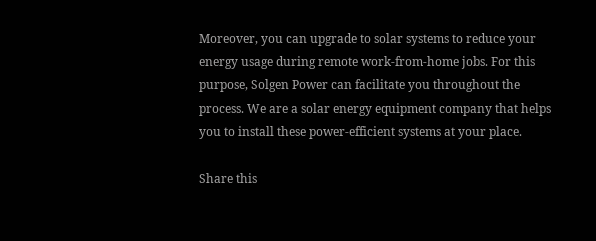Moreover, you can upgrade to solar systems to reduce your energy usage during remote work-from-home jobs. For this purpose, Solgen Power can facilitate you throughout the process. We are a solar energy equipment company that helps you to install these power-efficient systems at your place.

Share this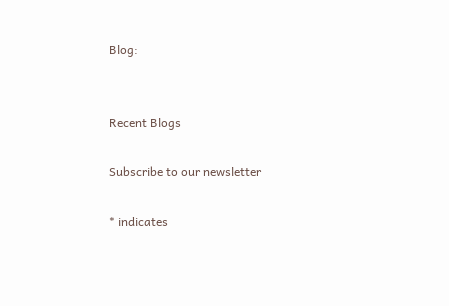Blog:


Recent Blogs

Subscribe to our newsletter

* indicates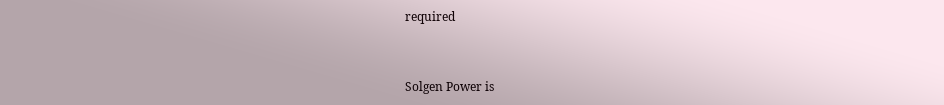required


Solgen Power is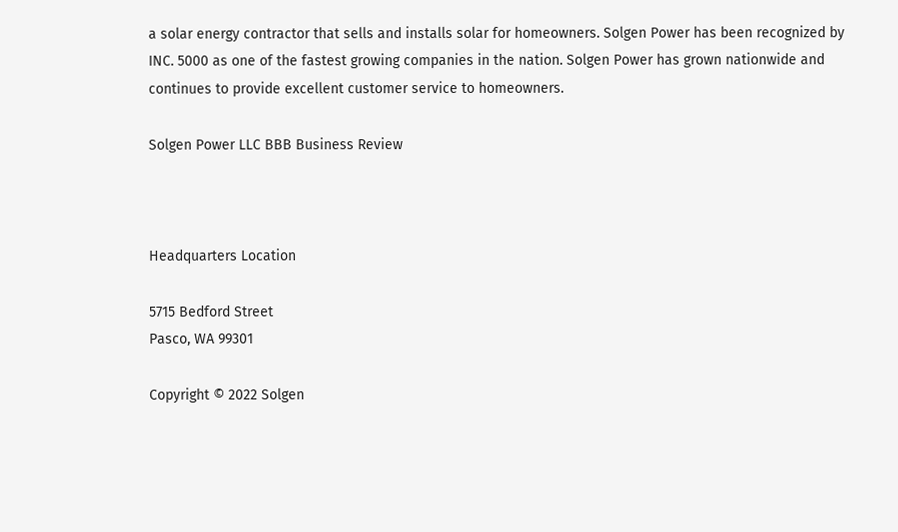a solar energy contractor that sells and installs solar for homeowners. Solgen Power has been recognized by INC. 5000 as one of the fastest growing companies in the nation. Solgen Power has grown nationwide and continues to provide excellent customer service to homeowners.

Solgen Power LLC BBB Business Review



Headquarters Location

5715 Bedford Street
Pasco, WA 99301

Copyright © 2022 Solgen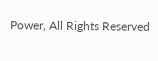Power, All Rights Reserved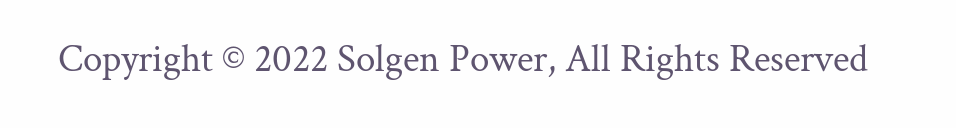Copyright © 2022 Solgen Power, All Rights Reserved